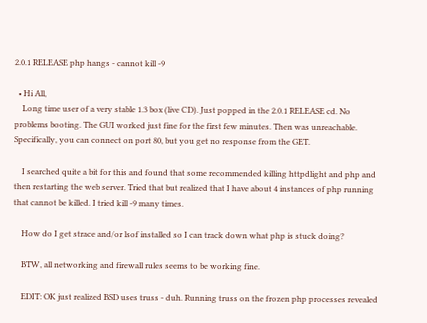2.0.1 RELEASE php hangs - cannot kill -9

  • Hi All,
    Long time user of a very stable 1.3 box (live CD). Just popped in the 2.0.1 RELEASE cd. No problems booting. The GUI worked just fine for the first few minutes. Then was unreachable. Specifically, you can connect on port 80, but you get no response from the GET.

    I searched quite a bit for this and found that some recommended killing httpdlight and php and then restarting the web server. Tried that but realized that I have about 4 instances of php running that cannot be killed. I tried kill -9 many times.

    How do I get strace and/or lsof installed so I can track down what php is stuck doing?

    BTW, all networking and firewall rules seems to be working fine.

    EDIT: OK just realized BSD uses truss - duh. Running truss on the frozen php processes revealed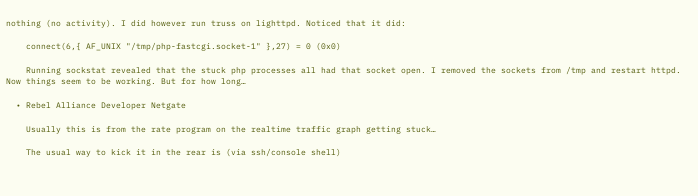nothing (no activity). I did however run truss on lighttpd. Noticed that it did:

    connect(6,{ AF_UNIX "/tmp/php-fastcgi.socket-1" },27) = 0 (0x0)

    Running sockstat revealed that the stuck php processes all had that socket open. I removed the sockets from /tmp and restart httpd. Now things seem to be working. But for how long…

  • Rebel Alliance Developer Netgate

    Usually this is from the rate program on the realtime traffic graph getting stuck…

    The usual way to kick it in the rear is (via ssh/console shell)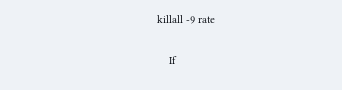killall -9 rate

    If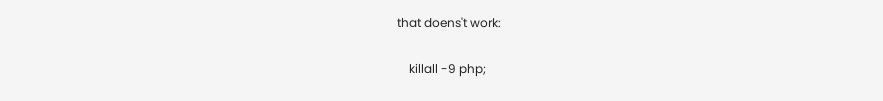that doens't work:

    killall -9 php;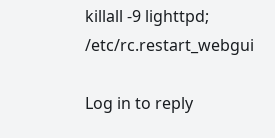killall -9 lighttpd; /etc/rc.restart_webgui

Log in to reply